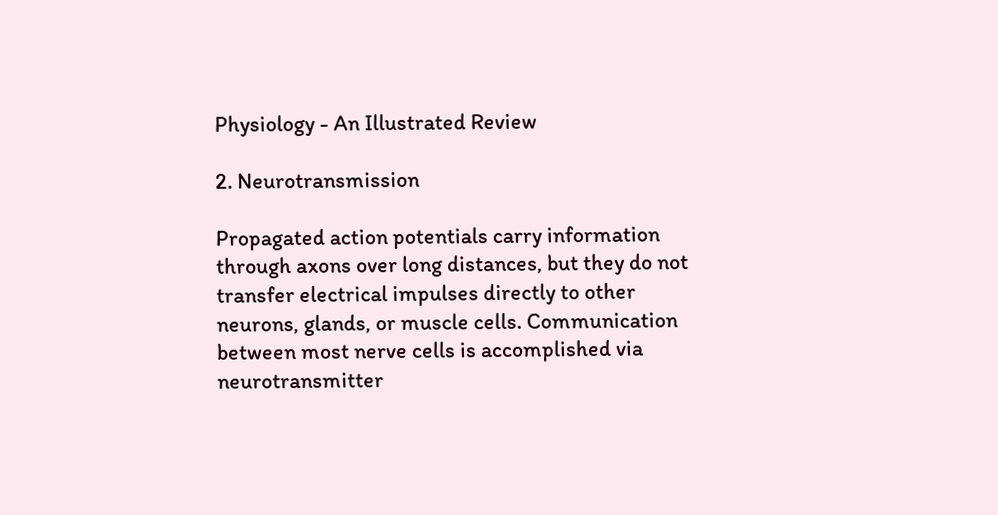Physiology - An Illustrated Review

2. Neurotransmission

Propagated action potentials carry information through axons over long distances, but they do not transfer electrical impulses directly to other neurons, glands, or muscle cells. Communication between most nerve cells is accomplished via neurotransmitter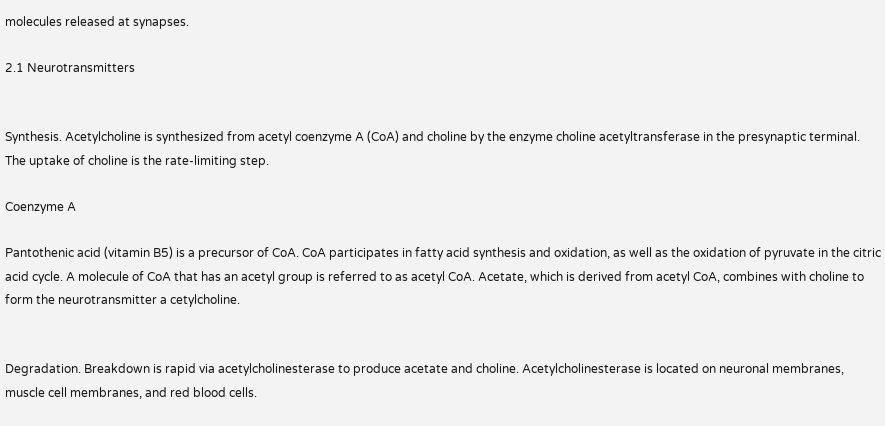molecules released at synapses.

2.1 Neurotransmitters


Synthesis. Acetylcholine is synthesized from acetyl coenzyme A (CoA) and choline by the enzyme choline acetyltransferase in the presynaptic terminal. The uptake of choline is the rate-limiting step.

Coenzyme A

Pantothenic acid (vitamin B5) is a precursor of CoA. CoA participates in fatty acid synthesis and oxidation, as well as the oxidation of pyruvate in the citric acid cycle. A molecule of CoA that has an acetyl group is referred to as acetyl CoA. Acetate, which is derived from acetyl CoA, combines with choline to form the neurotransmitter a cetylcholine.


Degradation. Breakdown is rapid via acetylcholinesterase to produce acetate and choline. Acetylcholinesterase is located on neuronal membranes, muscle cell membranes, and red blood cells.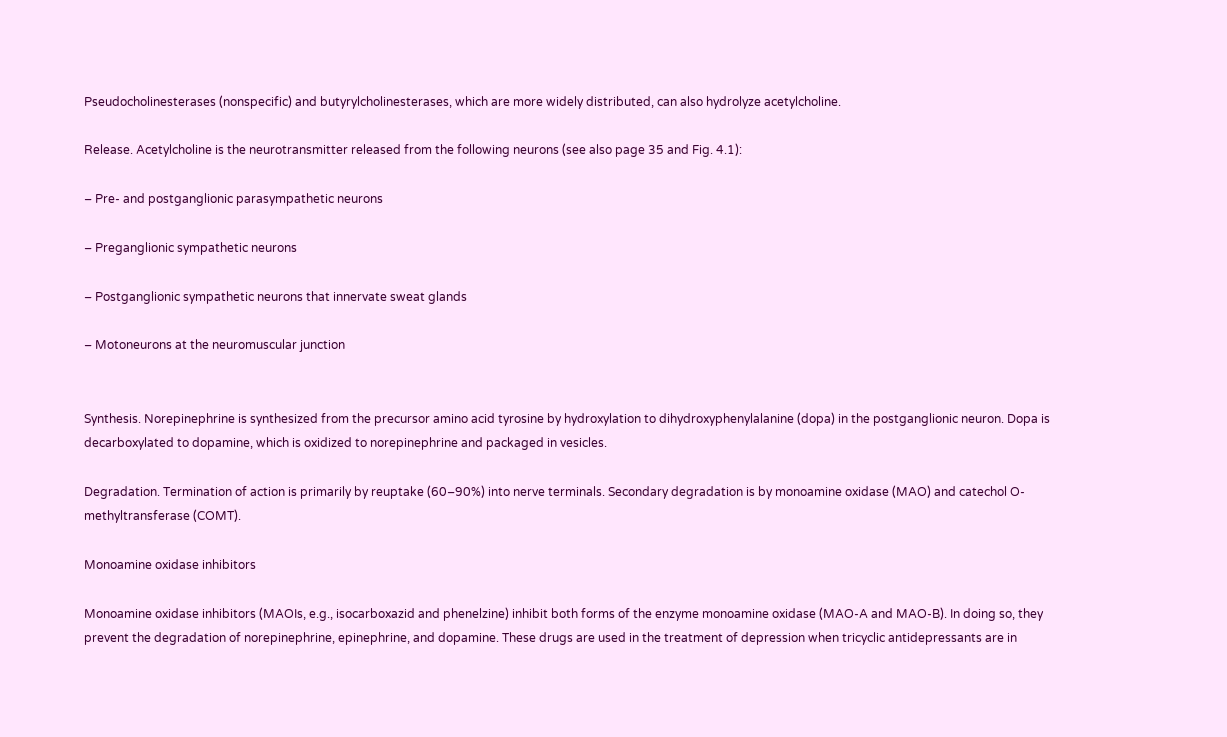Pseudocholinesterases (nonspecific) and butyrylcholinesterases, which are more widely distributed, can also hydrolyze acetylcholine.

Release. Acetylcholine is the neurotransmitter released from the following neurons (see also page 35 and Fig. 4.1):

– Pre- and postganglionic parasympathetic neurons

– Preganglionic sympathetic neurons

– Postganglionic sympathetic neurons that innervate sweat glands

– Motoneurons at the neuromuscular junction


Synthesis. Norepinephrine is synthesized from the precursor amino acid tyrosine by hydroxylation to dihydroxyphenylalanine (dopa) in the postganglionic neuron. Dopa is decarboxylated to dopamine, which is oxidized to norepinephrine and packaged in vesicles.

Degradation. Termination of action is primarily by reuptake (60–90%) into nerve terminals. Secondary degradation is by monoamine oxidase (MAO) and catechol O-methyltransferase (COMT).

Monoamine oxidase inhibitors

Monoamine oxidase inhibitors (MAOIs, e.g., isocarboxazid and phenelzine) inhibit both forms of the enzyme monoamine oxidase (MAO-A and MAO-B). In doing so, they prevent the degradation of norepinephrine, epinephrine, and dopamine. These drugs are used in the treatment of depression when tricyclic antidepressants are in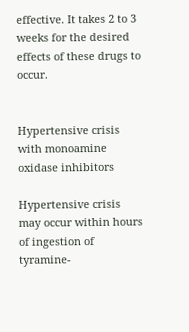effective. It takes 2 to 3 weeks for the desired effects of these drugs to occur.


Hypertensive crisis with monoamine oxidase inhibitors

Hypertensive crisis may occur within hours of ingestion of tyramine-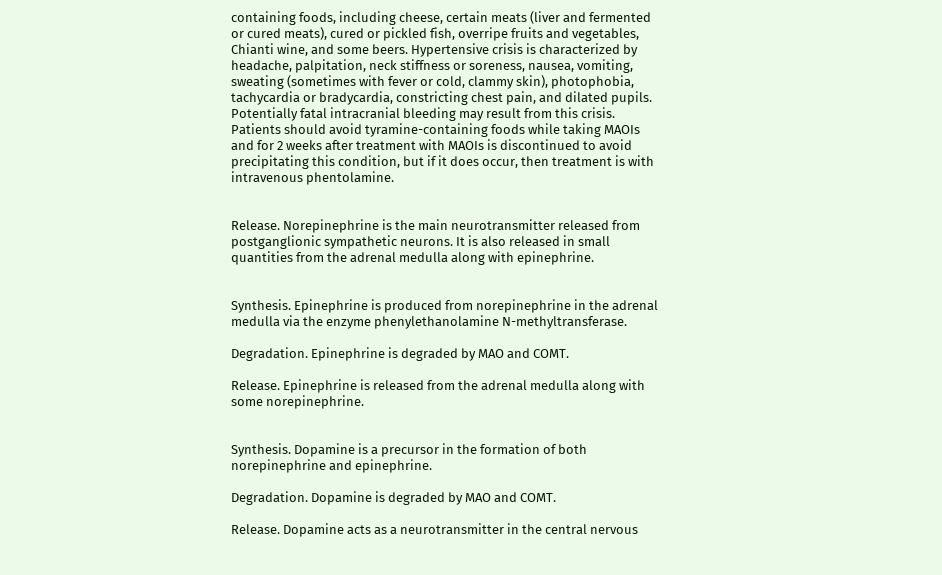containing foods, including cheese, certain meats (liver and fermented or cured meats), cured or pickled fish, overripe fruits and vegetables, Chianti wine, and some beers. Hypertensive crisis is characterized by headache, palpitation, neck stiffness or soreness, nausea, vomiting, sweating (sometimes with fever or cold, clammy skin), photophobia, tachycardia or bradycardia, constricting chest pain, and dilated pupils. Potentially fatal intracranial bleeding may result from this crisis. Patients should avoid tyramine-containing foods while taking MAOIs and for 2 weeks after treatment with MAOIs is discontinued to avoid precipitating this condition, but if it does occur, then treatment is with intravenous phentolamine.


Release. Norepinephrine is the main neurotransmitter released from postganglionic sympathetic neurons. It is also released in small quantities from the adrenal medulla along with epinephrine.


Synthesis. Epinephrine is produced from norepinephrine in the adrenal medulla via the enzyme phenylethanolamine N-methyltransferase.

Degradation. Epinephrine is degraded by MAO and COMT.

Release. Epinephrine is released from the adrenal medulla along with some norepinephrine.


Synthesis. Dopamine is a precursor in the formation of both norepinephrine and epinephrine.

Degradation. Dopamine is degraded by MAO and COMT.

Release. Dopamine acts as a neurotransmitter in the central nervous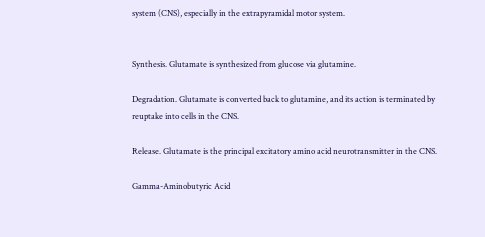system (CNS), especially in the extrapyramidal motor system.


Synthesis. Glutamate is synthesized from glucose via glutamine.

Degradation. Glutamate is converted back to glutamine, and its action is terminated by reuptake into cells in the CNS.

Release. Glutamate is the principal excitatory amino acid neurotransmitter in the CNS.

Gamma-Aminobutyric Acid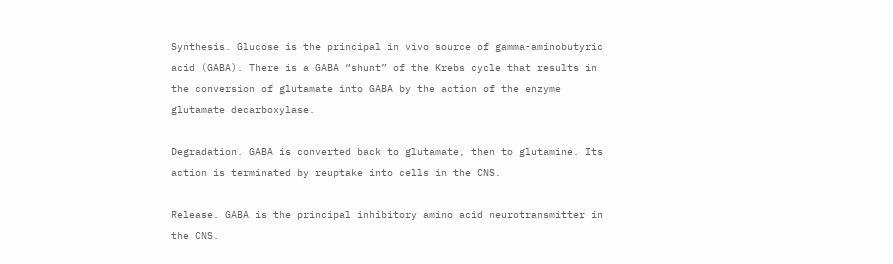Synthesis. Glucose is the principal in vivo source of gamma-aminobutyric acid (GABA). There is a GABA “shunt” of the Krebs cycle that results in the conversion of glutamate into GABA by the action of the enzyme glutamate decarboxylase.

Degradation. GABA is converted back to glutamate, then to glutamine. Its action is terminated by reuptake into cells in the CNS.

Release. GABA is the principal inhibitory amino acid neurotransmitter in the CNS.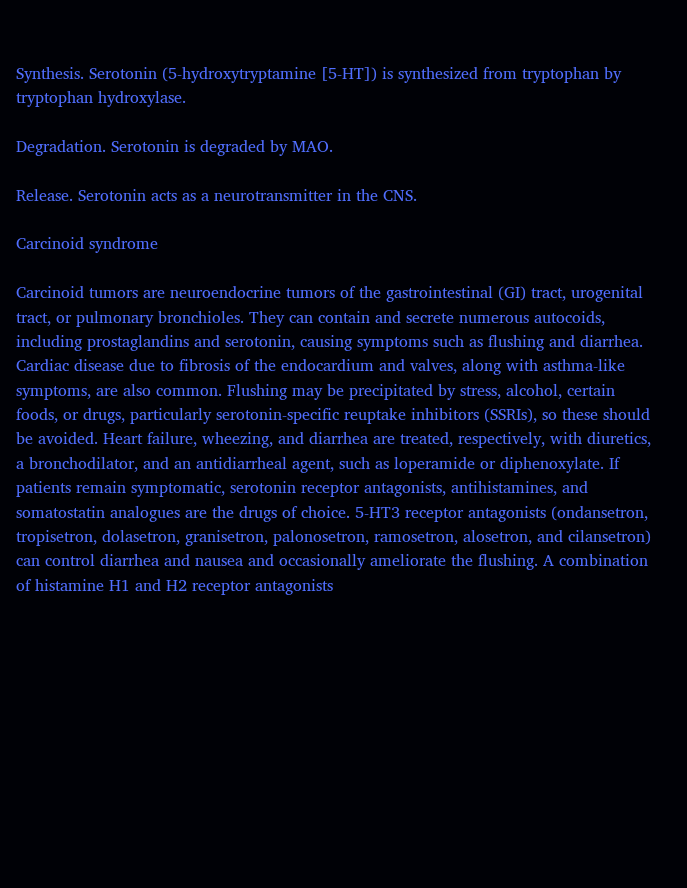Synthesis. Serotonin (5-hydroxytryptamine [5-HT]) is synthesized from tryptophan by tryptophan hydroxylase.

Degradation. Serotonin is degraded by MAO.

Release. Serotonin acts as a neurotransmitter in the CNS.

Carcinoid syndrome

Carcinoid tumors are neuroendocrine tumors of the gastrointestinal (GI) tract, urogenital tract, or pulmonary bronchioles. They can contain and secrete numerous autocoids, including prostaglandins and serotonin, causing symptoms such as flushing and diarrhea. Cardiac disease due to fibrosis of the endocardium and valves, along with asthma-like symptoms, are also common. Flushing may be precipitated by stress, alcohol, certain foods, or drugs, particularly serotonin-specific reuptake inhibitors (SSRIs), so these should be avoided. Heart failure, wheezing, and diarrhea are treated, respectively, with diuretics, a bronchodilator, and an antidiarrheal agent, such as loperamide or diphenoxylate. If patients remain symptomatic, serotonin receptor antagonists, antihistamines, and somatostatin analogues are the drugs of choice. 5-HT3 receptor antagonists (ondansetron, tropisetron, dolasetron, granisetron, palonosetron, ramosetron, alosetron, and cilansetron) can control diarrhea and nausea and occasionally ameliorate the flushing. A combination of histamine H1 and H2 receptor antagonists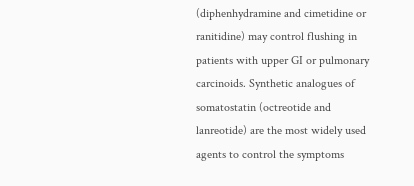(diphenhydramine and cimetidine or ranitidine) may control flushing in patients with upper GI or pulmonary carcinoids. Synthetic analogues of somatostatin (octreotide and lanreotide) are the most widely used agents to control the symptoms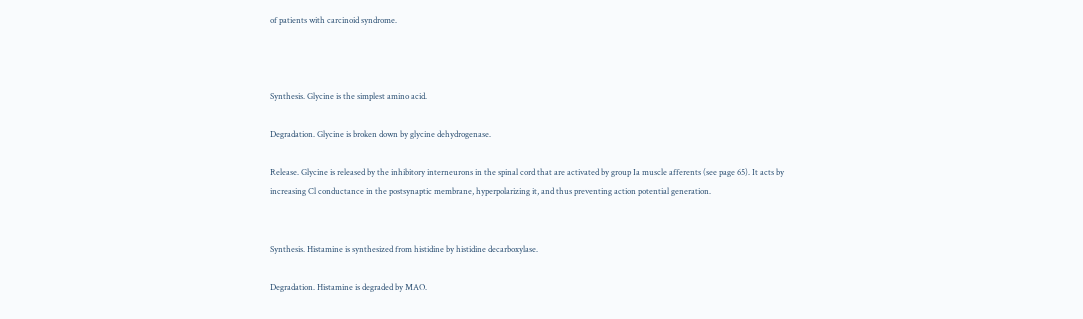of patients with carcinoid syndrome.



Synthesis. Glycine is the simplest amino acid.

Degradation. Glycine is broken down by glycine dehydrogenase.

Release. Glycine is released by the inhibitory interneurons in the spinal cord that are activated by group Ia muscle afferents (see page 65). It acts by increasing Cl conductance in the postsynaptic membrane, hyperpolarizing it, and thus preventing action potential generation.


Synthesis. Histamine is synthesized from histidine by histidine decarboxylase.

Degradation. Histamine is degraded by MAO.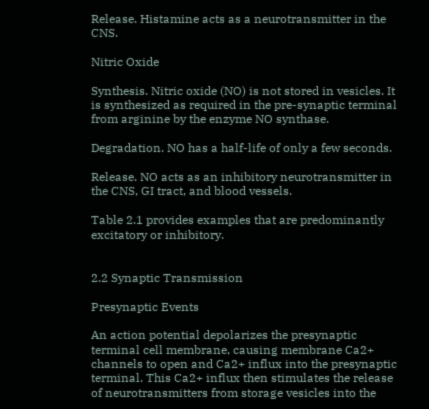Release. Histamine acts as a neurotransmitter in the CNS.

Nitric Oxide

Synthesis. Nitric oxide (NO) is not stored in vesicles. It is synthesized as required in the pre-synaptic terminal from arginine by the enzyme NO synthase.

Degradation. NO has a half-life of only a few seconds.

Release. NO acts as an inhibitory neurotransmitter in the CNS, GI tract, and blood vessels.

Table 2.1 provides examples that are predominantly excitatory or inhibitory.


2.2 Synaptic Transmission

Presynaptic Events

An action potential depolarizes the presynaptic terminal cell membrane, causing membrane Ca2+ channels to open and Ca2+ influx into the presynaptic terminal. This Ca2+ influx then stimulates the release of neurotransmitters from storage vesicles into the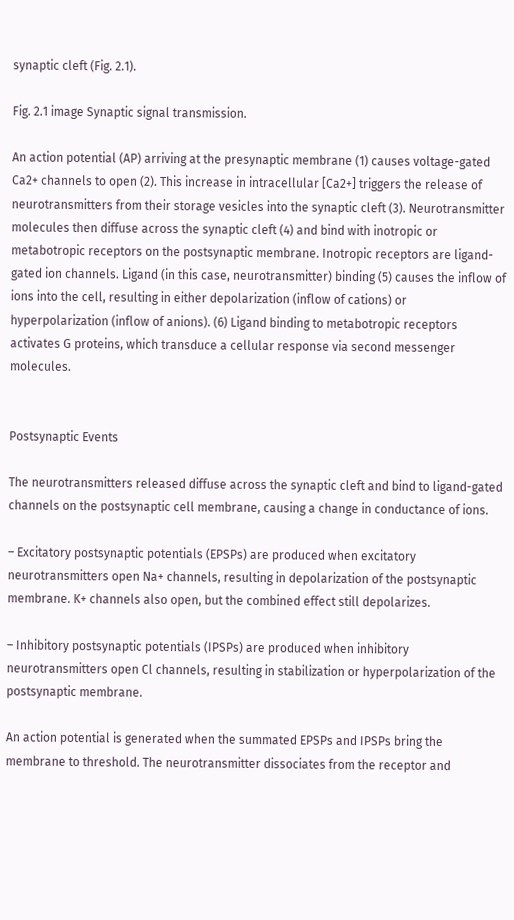synaptic cleft (Fig. 2.1).

Fig. 2.1 image Synaptic signal transmission.

An action potential (AP) arriving at the presynaptic membrane (1) causes voltage-gated Ca2+ channels to open (2). This increase in intracellular [Ca2+] triggers the release of neurotransmitters from their storage vesicles into the synaptic cleft (3). Neurotransmitter molecules then diffuse across the synaptic cleft (4) and bind with inotropic or metabotropic receptors on the postsynaptic membrane. Inotropic receptors are ligand-gated ion channels. Ligand (in this case, neurotransmitter) binding (5) causes the inflow of ions into the cell, resulting in either depolarization (inflow of cations) or hyperpolarization (inflow of anions). (6) Ligand binding to metabotropic receptors activates G proteins, which transduce a cellular response via second messenger molecules.


Postsynaptic Events

The neurotransmitters released diffuse across the synaptic cleft and bind to ligand-gated channels on the postsynaptic cell membrane, causing a change in conductance of ions.

– Excitatory postsynaptic potentials (EPSPs) are produced when excitatory neurotransmitters open Na+ channels, resulting in depolarization of the postsynaptic membrane. K+ channels also open, but the combined effect still depolarizes.

– Inhibitory postsynaptic potentials (IPSPs) are produced when inhibitory neurotransmitters open Cl channels, resulting in stabilization or hyperpolarization of the postsynaptic membrane.

An action potential is generated when the summated EPSPs and IPSPs bring the membrane to threshold. The neurotransmitter dissociates from the receptor and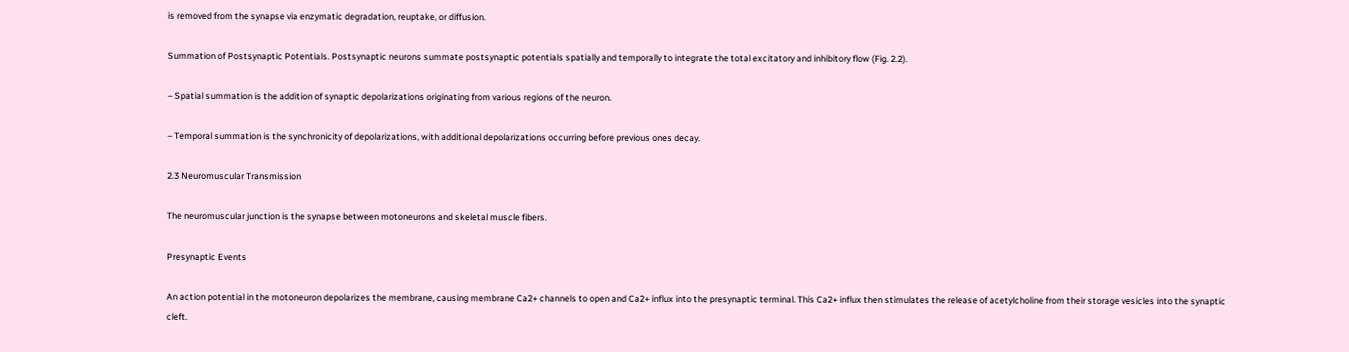is removed from the synapse via enzymatic degradation, reuptake, or diffusion.

Summation of Postsynaptic Potentials. Postsynaptic neurons summate postsynaptic potentials spatially and temporally to integrate the total excitatory and inhibitory flow (Fig. 2.2).

– Spatial summation is the addition of synaptic depolarizations originating from various regions of the neuron.

– Temporal summation is the synchronicity of depolarizations, with additional depolarizations occurring before previous ones decay.

2.3 Neuromuscular Transmission

The neuromuscular junction is the synapse between motoneurons and skeletal muscle fibers.

Presynaptic Events

An action potential in the motoneuron depolarizes the membrane, causing membrane Ca2+ channels to open and Ca2+ influx into the presynaptic terminal. This Ca2+ influx then stimulates the release of acetylcholine from their storage vesicles into the synaptic cleft.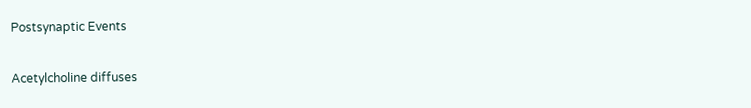Postsynaptic Events

Acetylcholine diffuses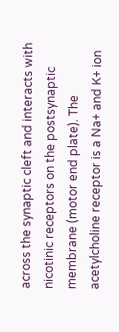across the synaptic cleft and interacts with nicotinic receptors on the postsynaptic membrane (motor end plate). The acetylcholine receptor is a Na+ and K+ ion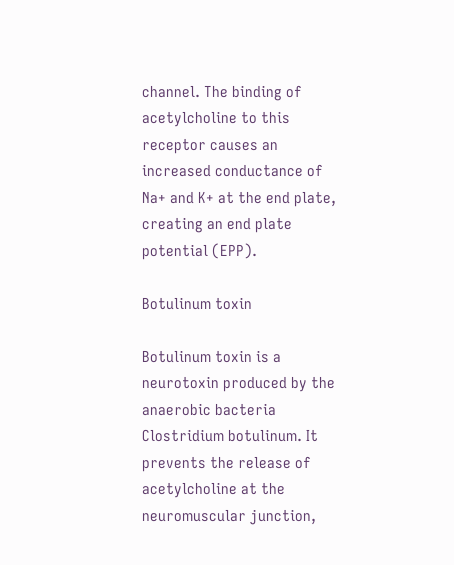channel. The binding of acetylcholine to this receptor causes an increased conductance of Na+ and K+ at the end plate, creating an end plate potential (EPP).

Botulinum toxin

Botulinum toxin is a neurotoxin produced by the anaerobic bacteria Clostridium botulinum. It prevents the release of acetylcholine at the neuromuscular junction,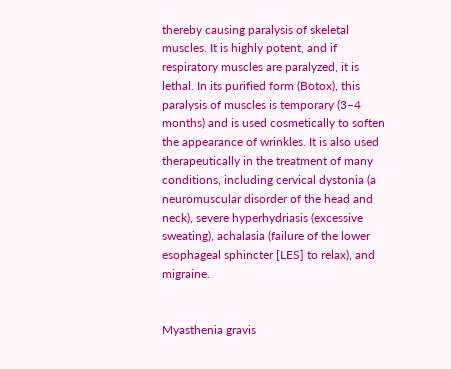thereby causing paralysis of skeletal muscles. It is highly potent, and if respiratory muscles are paralyzed, it is lethal. In its purified form (Botox), this paralysis of muscles is temporary (3–4 months) and is used cosmetically to soften the appearance of wrinkles. It is also used therapeutically in the treatment of many conditions, including cervical dystonia (a neuromuscular disorder of the head and neck), severe hyperhydriasis (excessive sweating), achalasia (failure of the lower esophageal sphincter [LES] to relax), and migraine.


Myasthenia gravis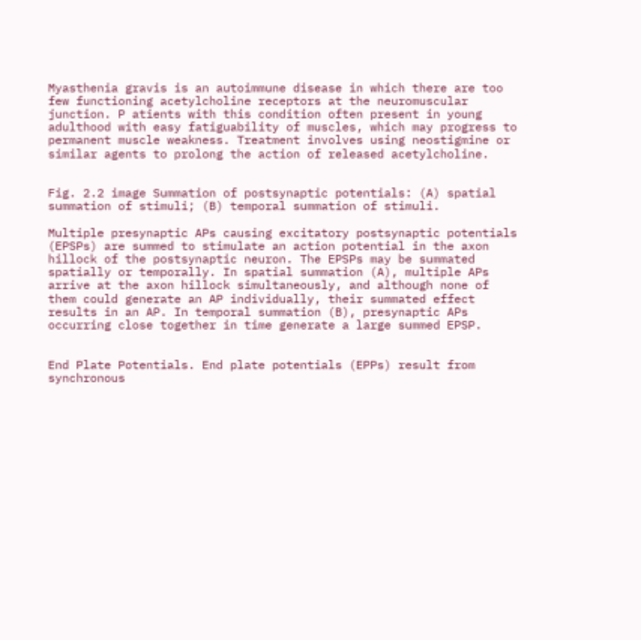Myasthenia gravis is an autoimmune disease in which there are too few functioning acetylcholine receptors at the neuromuscular junction. P atients with this condition often present in young adulthood with easy fatiguability of muscles, which may progress to permanent muscle weakness. Treatment involves using neostigmine or similar agents to prolong the action of released acetylcholine.


Fig. 2.2 image Summation of postsynaptic potentials: (A) spatial summation of stimuli; (B) temporal summation of stimuli.

Multiple presynaptic APs causing excitatory postsynaptic potentials (EPSPs) are summed to stimulate an action potential in the axon hillock of the postsynaptic neuron. The EPSPs may be summated spatially or temporally. In spatial summation (A), multiple APs arrive at the axon hillock simultaneously, and although none of them could generate an AP individually, their summated effect results in an AP. In temporal summation (B), presynaptic APs occurring close together in time generate a large summed EPSP.


End Plate Potentials. End plate potentials (EPPs) result from synchronous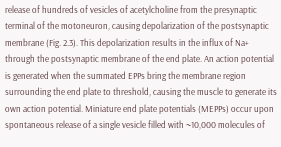release of hundreds of vesicles of acetylcholine from the presynaptic terminal of the motoneuron, causing depolarization of the postsynaptic membrane (Fig. 2.3). This depolarization results in the influx of Na+ through the postsynaptic membrane of the end plate. An action potential is generated when the summated EPPs bring the membrane region surrounding the end plate to threshold, causing the muscle to generate its own action potential. Miniature end plate potentials (MEPPs) occur upon spontaneous release of a single vesicle filled with ~10,000 molecules of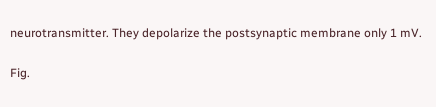neurotransmitter. They depolarize the postsynaptic membrane only 1 mV.

Fig.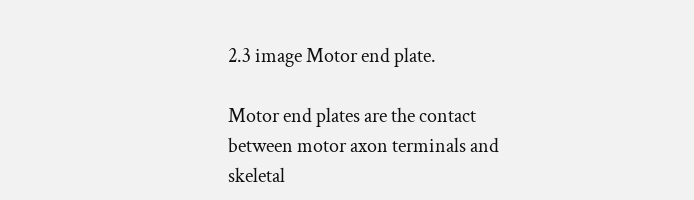2.3 image Motor end plate.

Motor end plates are the contact between motor axon terminals and skeletal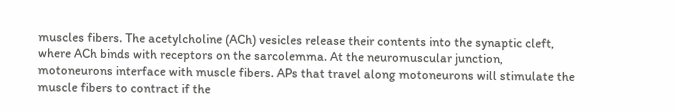muscles fibers. The acetylcholine (ACh) vesicles release their contents into the synaptic cleft, where ACh binds with receptors on the sarcolemma. At the neuromuscular junction, motoneurons interface with muscle fibers. APs that travel along motoneurons will stimulate the muscle fibers to contract if the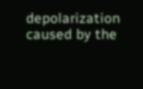depolarization caused by the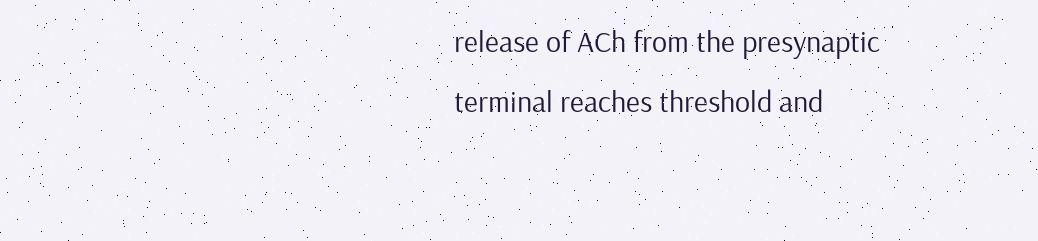release of ACh from the presynaptic terminal reaches threshold and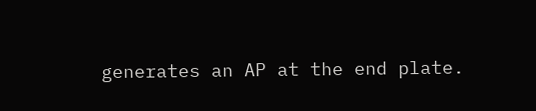generates an AP at the end plate.